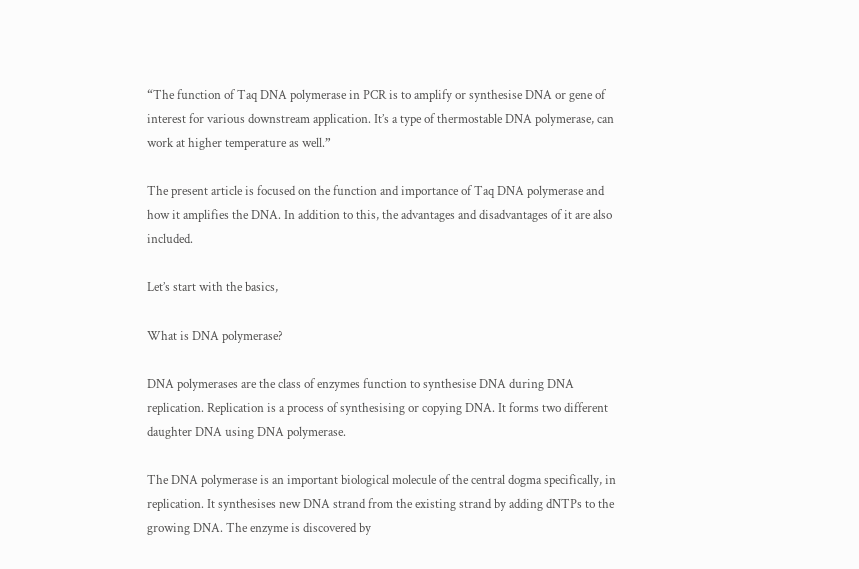“The function of Taq DNA polymerase in PCR is to amplify or synthesise DNA or gene of interest for various downstream application. It’s a type of thermostable DNA polymerase, can work at higher temperature as well.”

The present article is focused on the function and importance of Taq DNA polymerase and how it amplifies the DNA. In addition to this, the advantages and disadvantages of it are also included.

Let’s start with the basics,

What is DNA polymerase?

DNA polymerases are the class of enzymes function to synthesise DNA during DNA replication. Replication is a process of synthesising or copying DNA. It forms two different daughter DNA using DNA polymerase.

The DNA polymerase is an important biological molecule of the central dogma specifically, in replication. It synthesises new DNA strand from the existing strand by adding dNTPs to the growing DNA. The enzyme is discovered by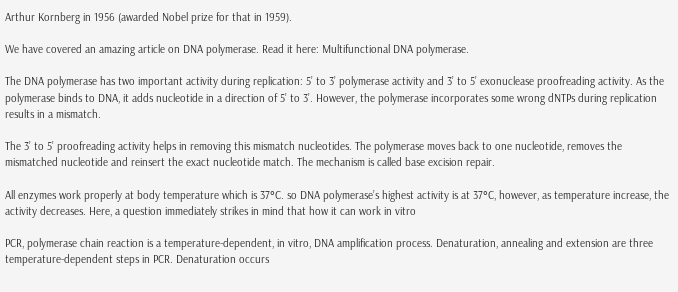Arthur Kornberg in 1956 (awarded Nobel prize for that in 1959).

We have covered an amazing article on DNA polymerase. Read it here: Multifunctional DNA polymerase.

The DNA polymerase has two important activity during replication: 5’ to 3’ polymerase activity and 3’ to 5’ exonuclease proofreading activity. As the polymerase binds to DNA, it adds nucleotide in a direction of 5’ to 3’. However, the polymerase incorporates some wrong dNTPs during replication results in a mismatch.

The 3’ to 5’ proofreading activity helps in removing this mismatch nucleotides. The polymerase moves back to one nucleotide, removes the mismatched nucleotide and reinsert the exact nucleotide match. The mechanism is called base excision repair.

All enzymes work properly at body temperature which is 37°C. so DNA polymerase’s highest activity is at 37°C, however, as temperature increase, the activity decreases. Here, a question immediately strikes in mind that how it can work in vitro

PCR, polymerase chain reaction is a temperature-dependent, in vitro, DNA amplification process. Denaturation, annealing and extension are three temperature-dependent steps in PCR. Denaturation occurs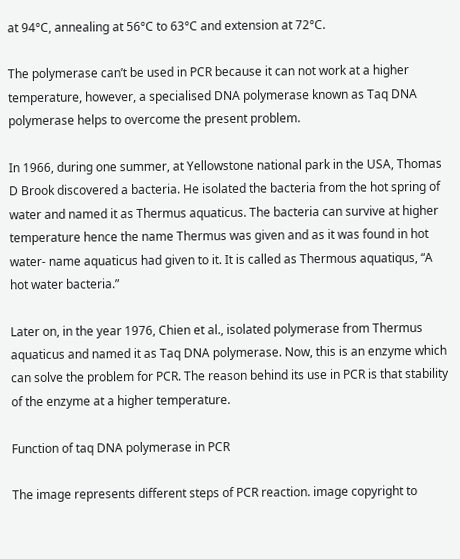at 94°C, annealing at 56°C to 63°C and extension at 72°C.

The polymerase can’t be used in PCR because it can not work at a higher temperature, however, a specialised DNA polymerase known as Taq DNA polymerase helps to overcome the present problem.

In 1966, during one summer, at Yellowstone national park in the USA, Thomas D Brook discovered a bacteria. He isolated the bacteria from the hot spring of water and named it as Thermus aquaticus. The bacteria can survive at higher temperature hence the name Thermus was given and as it was found in hot water- name aquaticus had given to it. It is called as Thermous aquatiqus, “A hot water bacteria.”

Later on, in the year 1976, Chien et al., isolated polymerase from Thermus aquaticus and named it as Taq DNA polymerase. Now, this is an enzyme which can solve the problem for PCR. The reason behind its use in PCR is that stability of the enzyme at a higher temperature.

Function of taq DNA polymerase in PCR

The image represents different steps of PCR reaction. image copyright to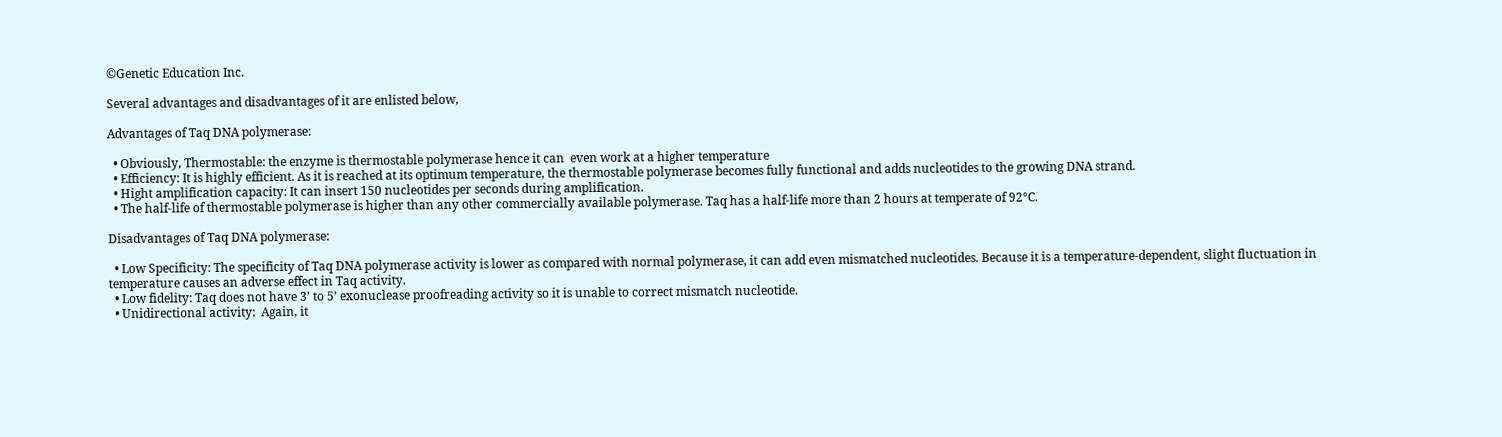©Genetic Education Inc.

Several advantages and disadvantages of it are enlisted below,

Advantages of Taq DNA polymerase:

  • Obviously, Thermostable: the enzyme is thermostable polymerase hence it can  even work at a higher temperature
  • Efficiency: It is highly efficient. As it is reached at its optimum temperature, the thermostable polymerase becomes fully functional and adds nucleotides to the growing DNA strand.
  • Hight amplification capacity: It can insert 150 nucleotides per seconds during amplification.
  • The half-life of thermostable polymerase is higher than any other commercially available polymerase. Taq has a half-life more than 2 hours at temperate of 92°C.

Disadvantages of Taq DNA polymerase:

  • Low Specificity: The specificity of Taq DNA polymerase activity is lower as compared with normal polymerase, it can add even mismatched nucleotides. Because it is a temperature-dependent, slight fluctuation in temperature causes an adverse effect in Taq activity.
  • Low fidelity: Taq does not have 3’ to 5’ exonuclease proofreading activity so it is unable to correct mismatch nucleotide.
  • Unidirectional activity:  Again, it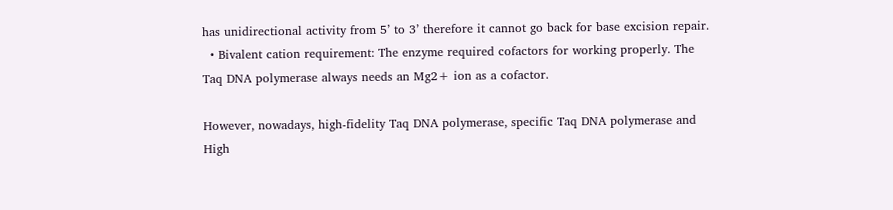has unidirectional activity from 5’ to 3’ therefore it cannot go back for base excision repair.
  • Bivalent cation requirement: The enzyme required cofactors for working properly. The Taq DNA polymerase always needs an Mg2+ ion as a cofactor.

However, nowadays, high-fidelity Taq DNA polymerase, specific Taq DNA polymerase and High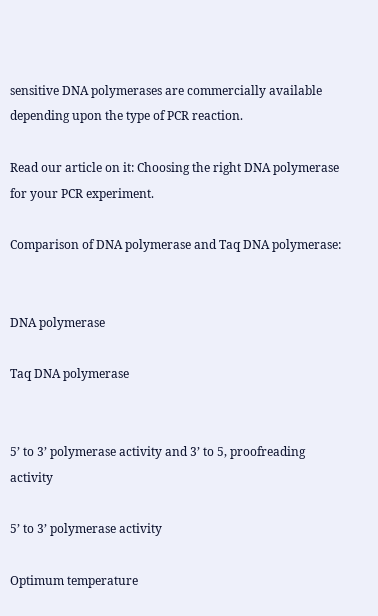sensitive DNA polymerases are commercially available depending upon the type of PCR reaction.

Read our article on it: Choosing the right DNA polymerase for your PCR experiment.

Comparison of DNA polymerase and Taq DNA polymerase:


DNA polymerase

Taq DNA polymerase


5’ to 3’ polymerase activity and 3’ to 5, proofreading activity

5’ to 3’ polymerase activity

Optimum temperature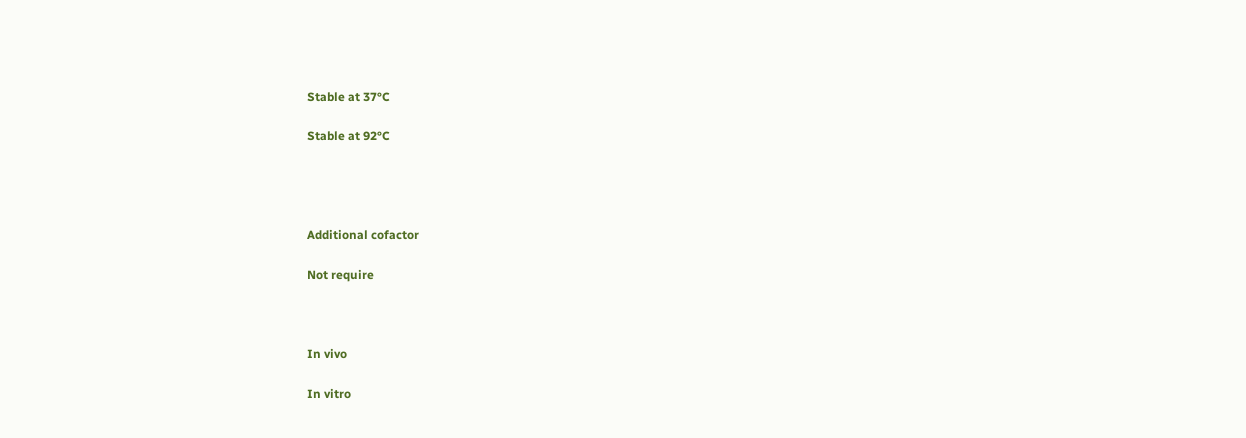Stable at 37°C

Stable at 92°C




Additional cofactor

Not require



In vivo

In vitro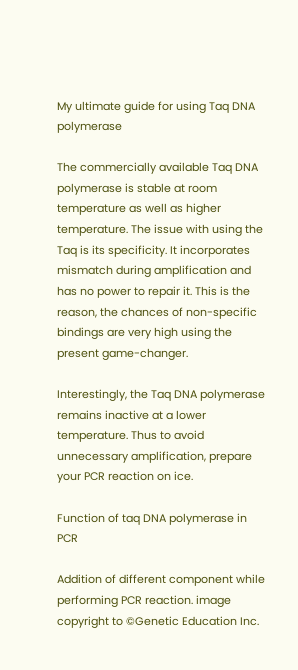My ultimate guide for using Taq DNA polymerase

The commercially available Taq DNA polymerase is stable at room temperature as well as higher temperature. The issue with using the Taq is its specificity. It incorporates mismatch during amplification and has no power to repair it. This is the reason, the chances of non-specific bindings are very high using the present game-changer.

Interestingly, the Taq DNA polymerase remains inactive at a lower temperature. Thus to avoid unnecessary amplification, prepare your PCR reaction on ice.

Function of taq DNA polymerase in PCR

Addition of different component while performing PCR reaction. image copyright to ©Genetic Education Inc.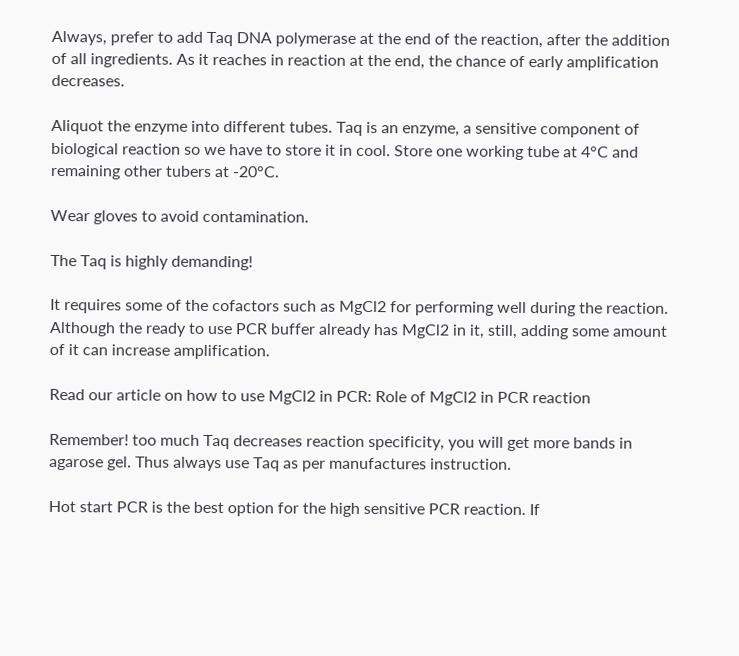Always, prefer to add Taq DNA polymerase at the end of the reaction, after the addition of all ingredients. As it reaches in reaction at the end, the chance of early amplification decreases.

Aliquot the enzyme into different tubes. Taq is an enzyme, a sensitive component of biological reaction so we have to store it in cool. Store one working tube at 4°C and remaining other tubers at -20°C.

Wear gloves to avoid contamination.

The Taq is highly demanding!

It requires some of the cofactors such as MgCl2 for performing well during the reaction. Although the ready to use PCR buffer already has MgCl2 in it, still, adding some amount of it can increase amplification.

Read our article on how to use MgCl2 in PCR: Role of MgCl2 in PCR reaction

Remember! too much Taq decreases reaction specificity, you will get more bands in agarose gel. Thus always use Taq as per manufactures instruction.

Hot start PCR is the best option for the high sensitive PCR reaction. If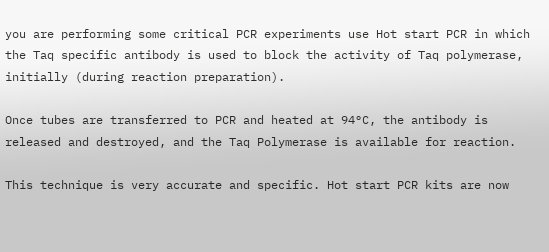you are performing some critical PCR experiments use Hot start PCR in which the Taq specific antibody is used to block the activity of Taq polymerase, initially (during reaction preparation).

Once tubes are transferred to PCR and heated at 94°C, the antibody is released and destroyed, and the Taq Polymerase is available for reaction.

This technique is very accurate and specific. Hot start PCR kits are now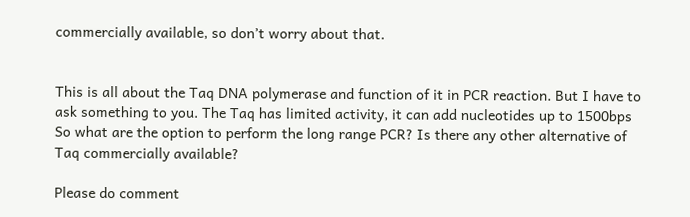commercially available, so don’t worry about that.


This is all about the Taq DNA polymerase and function of it in PCR reaction. But I have to ask something to you. The Taq has limited activity, it can add nucleotides up to 1500bps So what are the option to perform the long range PCR? Is there any other alternative of Taq commercially available?

Please do comment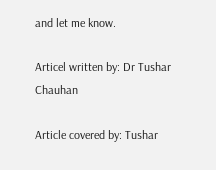and let me know.

Articel written by: Dr Tushar Chauhan

Article covered by: Tushar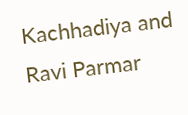Kachhadiya and Ravi Parmar